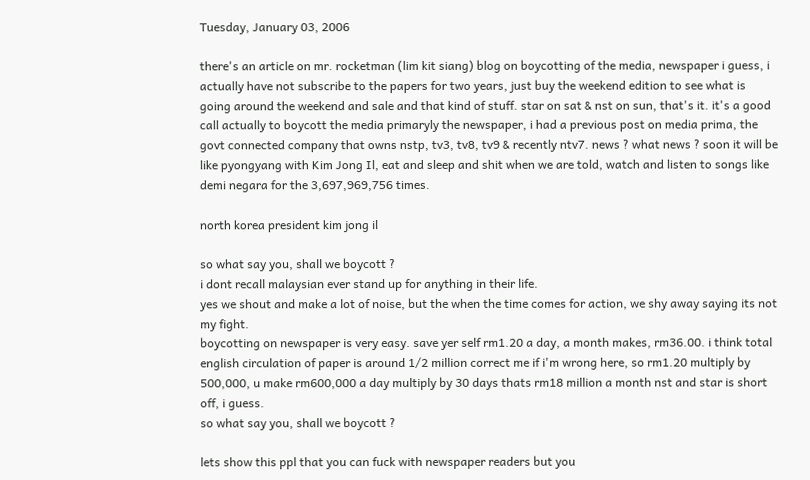Tuesday, January 03, 2006

there's an article on mr. rocketman (lim kit siang) blog on boycotting of the media, newspaper i guess, i actually have not subscribe to the papers for two years, just buy the weekend edition to see what is going around the weekend and sale and that kind of stuff. star on sat & nst on sun, that's it. it's a good call actually to boycott the media primaryly the newspaper, i had a previous post on media prima, the govt connected company that owns nstp, tv3, tv8, tv9 & recently ntv7. news ? what news ? soon it will be like pyongyang with Kim Jong Il, eat and sleep and shit when we are told, watch and listen to songs like demi negara for the 3,697,969,756 times.

north korea president kim jong il

so what say you, shall we boycott ?
i dont recall malaysian ever stand up for anything in their life.
yes we shout and make a lot of noise, but the when the time comes for action, we shy away saying its not my fight.
boycotting on newspaper is very easy. save yer self rm1.20 a day, a month makes, rm36.00. i think total english circulation of paper is around 1/2 million correct me if i'm wrong here, so rm1.20 multiply by 500,000, u make rm600,000 a day multiply by 30 days thats rm18 million a month nst and star is short off, i guess.
so what say you, shall we boycott ?

lets show this ppl that you can fuck with newspaper readers but you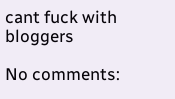cant fuck with bloggers

No comments: